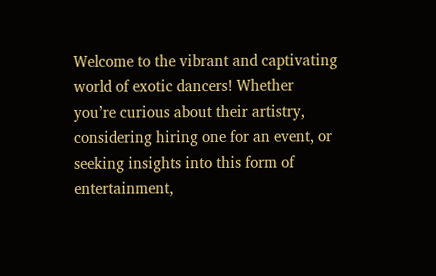Welcome to the vibrant and captivating world of exotic dancers! Whether you’re curious about their artistry, considering hiring one for an event, or seeking insights into this form of entertainment,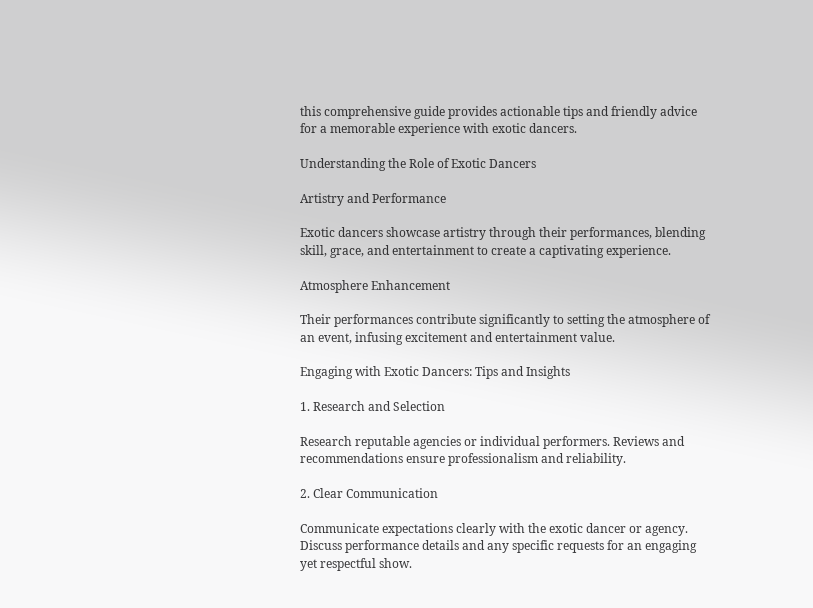this comprehensive guide provides actionable tips and friendly advice for a memorable experience with exotic dancers.

Understanding the Role of Exotic Dancers

Artistry and Performance

Exotic dancers showcase artistry through their performances, blending skill, grace, and entertainment to create a captivating experience.

Atmosphere Enhancement

Their performances contribute significantly to setting the atmosphere of an event, infusing excitement and entertainment value.

Engaging with Exotic Dancers: Tips and Insights

1. Research and Selection

Research reputable agencies or individual performers. Reviews and recommendations ensure professionalism and reliability.

2. Clear Communication

Communicate expectations clearly with the exotic dancer or agency. Discuss performance details and any specific requests for an engaging yet respectful show.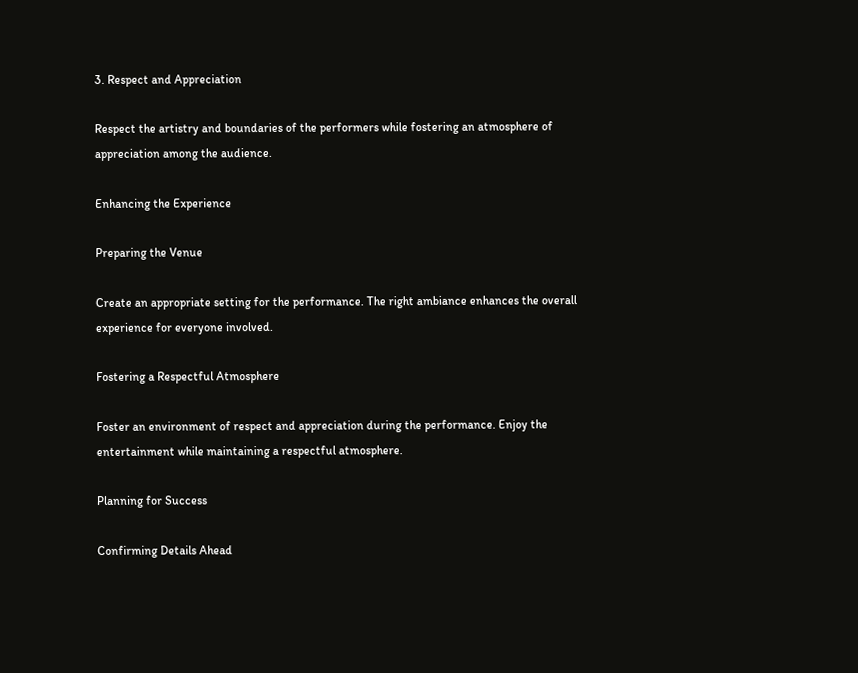3. Respect and Appreciation

Respect the artistry and boundaries of the performers while fostering an atmosphere of appreciation among the audience.

Enhancing the Experience

Preparing the Venue

Create an appropriate setting for the performance. The right ambiance enhances the overall experience for everyone involved.

Fostering a Respectful Atmosphere

Foster an environment of respect and appreciation during the performance. Enjoy the entertainment while maintaining a respectful atmosphere.

Planning for Success

Confirming Details Ahead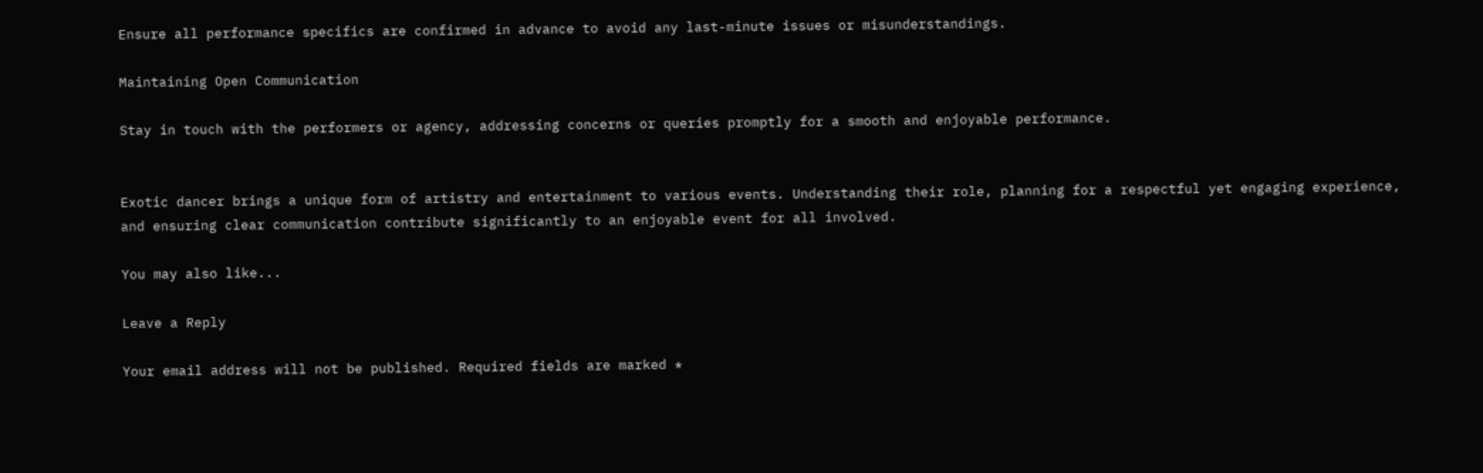Ensure all performance specifics are confirmed in advance to avoid any last-minute issues or misunderstandings.

Maintaining Open Communication

Stay in touch with the performers or agency, addressing concerns or queries promptly for a smooth and enjoyable performance.


Exotic dancer brings a unique form of artistry and entertainment to various events. Understanding their role, planning for a respectful yet engaging experience, and ensuring clear communication contribute significantly to an enjoyable event for all involved.

You may also like...

Leave a Reply

Your email address will not be published. Required fields are marked *